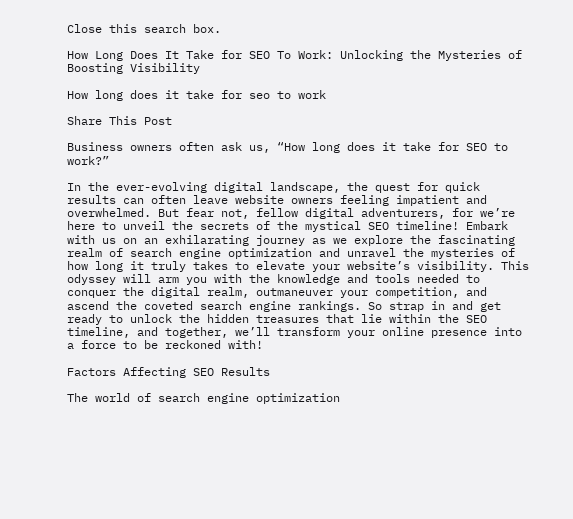Close this search box.

How Long Does It Take for SEO To Work: Unlocking the Mysteries of Boosting Visibility

How long does it take for seo to work

Share This Post

Business owners often ask us, “How long does it take for SEO to work?”

In the ever-evolving digital landscape, the quest for quick results can often leave website owners feeling impatient and overwhelmed. But fear not, fellow digital adventurers, for we’re here to unveil the secrets of the mystical SEO timeline! Embark with us on an exhilarating journey as we explore the fascinating realm of search engine optimization and unravel the mysteries of how long it truly takes to elevate your website’s visibility. This odyssey will arm you with the knowledge and tools needed to conquer the digital realm, outmaneuver your competition, and ascend the coveted search engine rankings. So strap in and get ready to unlock the hidden treasures that lie within the SEO timeline, and together, we’ll transform your online presence into a force to be reckoned with!

Factors Affecting SEO Results

The world of search engine optimization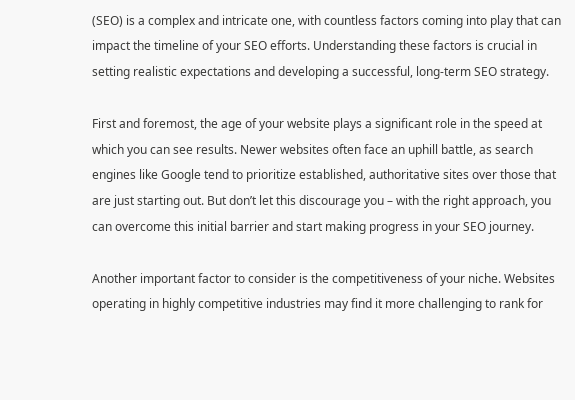(SEO) is a complex and intricate one, with countless factors coming into play that can impact the timeline of your SEO efforts. Understanding these factors is crucial in setting realistic expectations and developing a successful, long-term SEO strategy.

First and foremost, the age of your website plays a significant role in the speed at which you can see results. Newer websites often face an uphill battle, as search engines like Google tend to prioritize established, authoritative sites over those that are just starting out. But don’t let this discourage you – with the right approach, you can overcome this initial barrier and start making progress in your SEO journey.

Another important factor to consider is the competitiveness of your niche. Websites operating in highly competitive industries may find it more challenging to rank for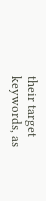their target keywords, as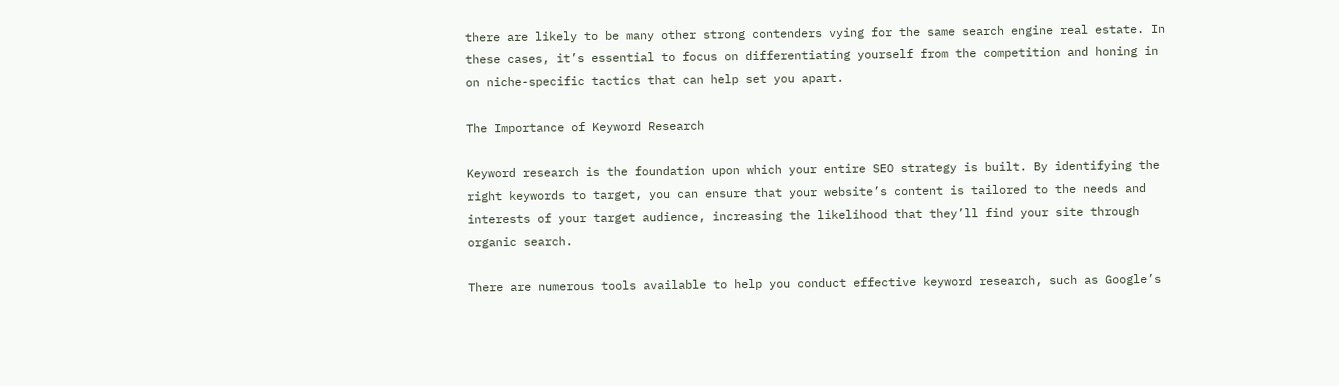there are likely to be many other strong contenders vying for the same search engine real estate. In these cases, it’s essential to focus on differentiating yourself from the competition and honing in on niche-specific tactics that can help set you apart.

The Importance of Keyword Research

Keyword research is the foundation upon which your entire SEO strategy is built. By identifying the right keywords to target, you can ensure that your website’s content is tailored to the needs and interests of your target audience, increasing the likelihood that they’ll find your site through organic search.

There are numerous tools available to help you conduct effective keyword research, such as Google’s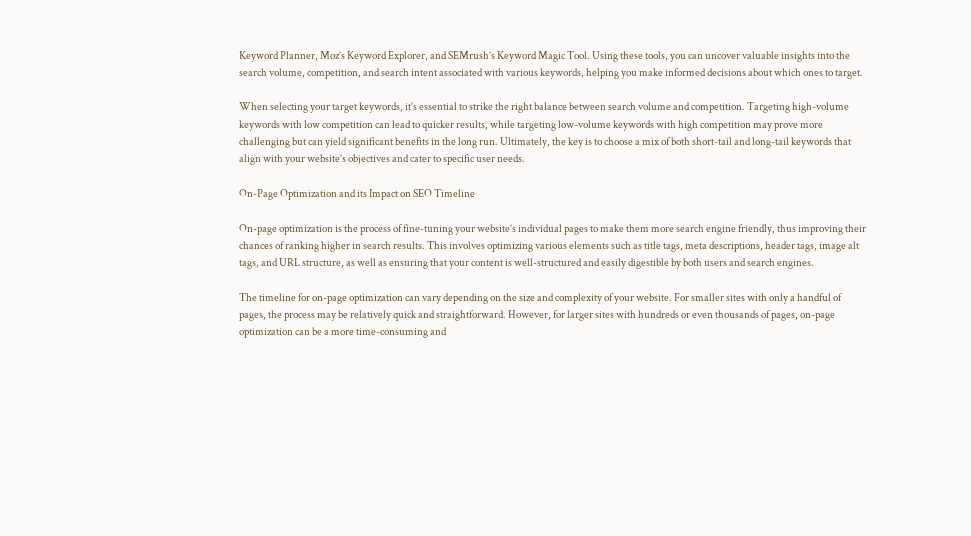Keyword Planner, Moz’s Keyword Explorer, and SEMrush’s Keyword Magic Tool. Using these tools, you can uncover valuable insights into the search volume, competition, and search intent associated with various keywords, helping you make informed decisions about which ones to target.

When selecting your target keywords, it’s essential to strike the right balance between search volume and competition. Targeting high-volume keywords with low competition can lead to quicker results, while targeting low-volume keywords with high competition may prove more challenging but can yield significant benefits in the long run. Ultimately, the key is to choose a mix of both short-tail and long-tail keywords that align with your website’s objectives and cater to specific user needs.

On-Page Optimization and its Impact on SEO Timeline

On-page optimization is the process of fine-tuning your website’s individual pages to make them more search engine friendly, thus improving their chances of ranking higher in search results. This involves optimizing various elements such as title tags, meta descriptions, header tags, image alt tags, and URL structure, as well as ensuring that your content is well-structured and easily digestible by both users and search engines.

The timeline for on-page optimization can vary depending on the size and complexity of your website. For smaller sites with only a handful of pages, the process may be relatively quick and straightforward. However, for larger sites with hundreds or even thousands of pages, on-page optimization can be a more time-consuming and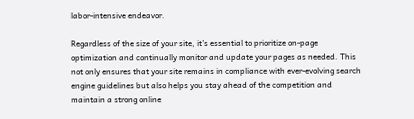labor-intensive endeavor.

Regardless of the size of your site, it’s essential to prioritize on-page optimization and continually monitor and update your pages as needed. This not only ensures that your site remains in compliance with ever-evolving search engine guidelines but also helps you stay ahead of the competition and maintain a strong online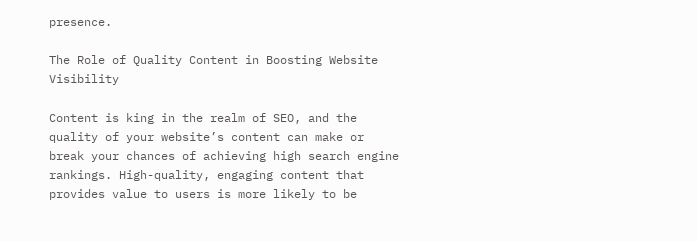presence.

The Role of Quality Content in Boosting Website Visibility

Content is king in the realm of SEO, and the quality of your website’s content can make or break your chances of achieving high search engine rankings. High-quality, engaging content that provides value to users is more likely to be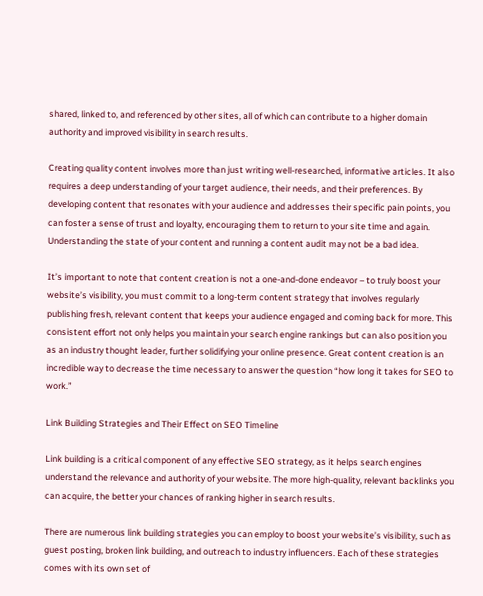shared, linked to, and referenced by other sites, all of which can contribute to a higher domain authority and improved visibility in search results.

Creating quality content involves more than just writing well-researched, informative articles. It also requires a deep understanding of your target audience, their needs, and their preferences. By developing content that resonates with your audience and addresses their specific pain points, you can foster a sense of trust and loyalty, encouraging them to return to your site time and again. Understanding the state of your content and running a content audit may not be a bad idea.

It’s important to note that content creation is not a one-and-done endeavor – to truly boost your website’s visibility, you must commit to a long-term content strategy that involves regularly publishing fresh, relevant content that keeps your audience engaged and coming back for more. This consistent effort not only helps you maintain your search engine rankings but can also position you as an industry thought leader, further solidifying your online presence. Great content creation is an incredible way to decrease the time necessary to answer the question “how long it takes for SEO to work.”

Link Building Strategies and Their Effect on SEO Timeline

Link building is a critical component of any effective SEO strategy, as it helps search engines understand the relevance and authority of your website. The more high-quality, relevant backlinks you can acquire, the better your chances of ranking higher in search results.

There are numerous link building strategies you can employ to boost your website’s visibility, such as guest posting, broken link building, and outreach to industry influencers. Each of these strategies comes with its own set of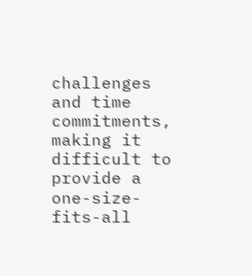challenges and time commitments, making it difficult to provide a one-size-fits-all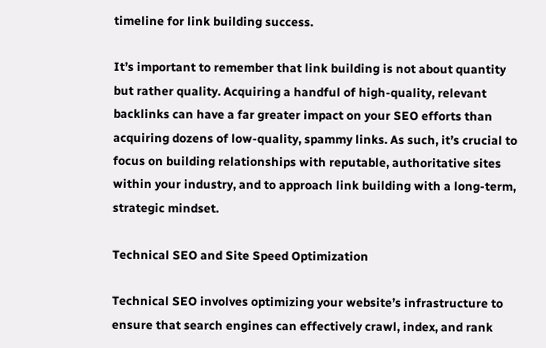timeline for link building success.

It’s important to remember that link building is not about quantity but rather quality. Acquiring a handful of high-quality, relevant backlinks can have a far greater impact on your SEO efforts than acquiring dozens of low-quality, spammy links. As such, it’s crucial to focus on building relationships with reputable, authoritative sites within your industry, and to approach link building with a long-term, strategic mindset.

Technical SEO and Site Speed Optimization

Technical SEO involves optimizing your website’s infrastructure to ensure that search engines can effectively crawl, index, and rank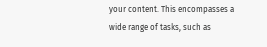your content. This encompasses a wide range of tasks, such as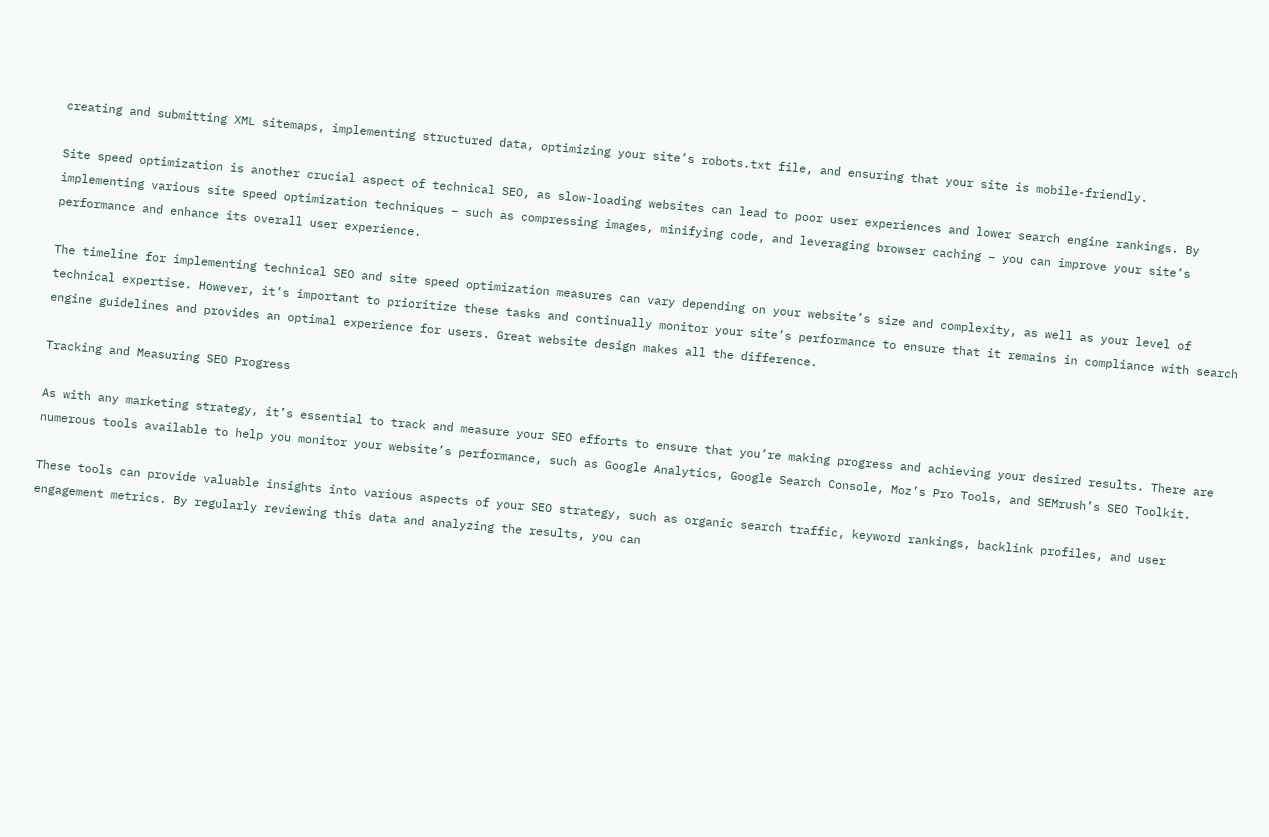creating and submitting XML sitemaps, implementing structured data, optimizing your site’s robots.txt file, and ensuring that your site is mobile-friendly.

Site speed optimization is another crucial aspect of technical SEO, as slow-loading websites can lead to poor user experiences and lower search engine rankings. By implementing various site speed optimization techniques – such as compressing images, minifying code, and leveraging browser caching – you can improve your site’s performance and enhance its overall user experience.

The timeline for implementing technical SEO and site speed optimization measures can vary depending on your website’s size and complexity, as well as your level of technical expertise. However, it’s important to prioritize these tasks and continually monitor your site’s performance to ensure that it remains in compliance with search engine guidelines and provides an optimal experience for users. Great website design makes all the difference.

Tracking and Measuring SEO Progress

As with any marketing strategy, it’s essential to track and measure your SEO efforts to ensure that you’re making progress and achieving your desired results. There are numerous tools available to help you monitor your website’s performance, such as Google Analytics, Google Search Console, Moz’s Pro Tools, and SEMrush’s SEO Toolkit.

These tools can provide valuable insights into various aspects of your SEO strategy, such as organic search traffic, keyword rankings, backlink profiles, and user engagement metrics. By regularly reviewing this data and analyzing the results, you can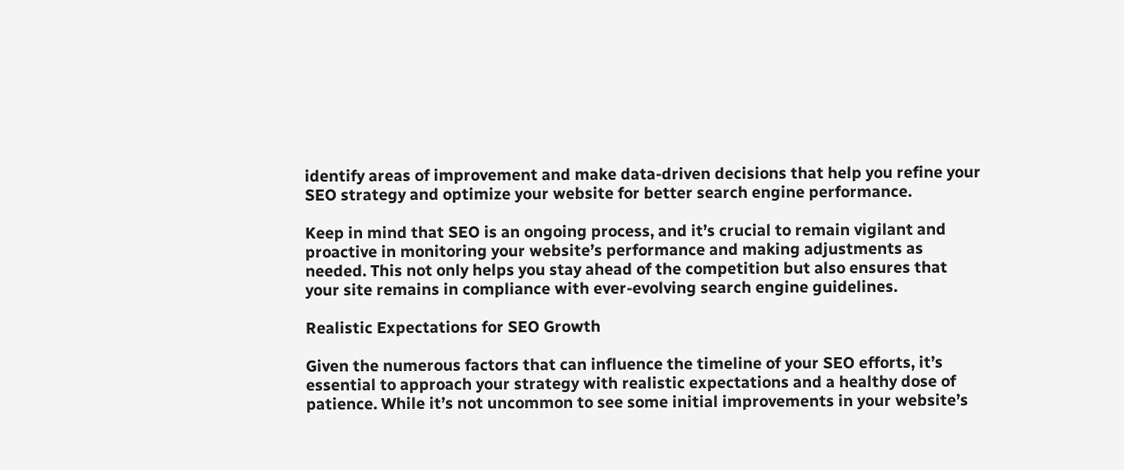identify areas of improvement and make data-driven decisions that help you refine your SEO strategy and optimize your website for better search engine performance.

Keep in mind that SEO is an ongoing process, and it’s crucial to remain vigilant and proactive in monitoring your website’s performance and making adjustments as needed. This not only helps you stay ahead of the competition but also ensures that your site remains in compliance with ever-evolving search engine guidelines.

Realistic Expectations for SEO Growth

Given the numerous factors that can influence the timeline of your SEO efforts, it’s essential to approach your strategy with realistic expectations and a healthy dose of patience. While it’s not uncommon to see some initial improvements in your website’s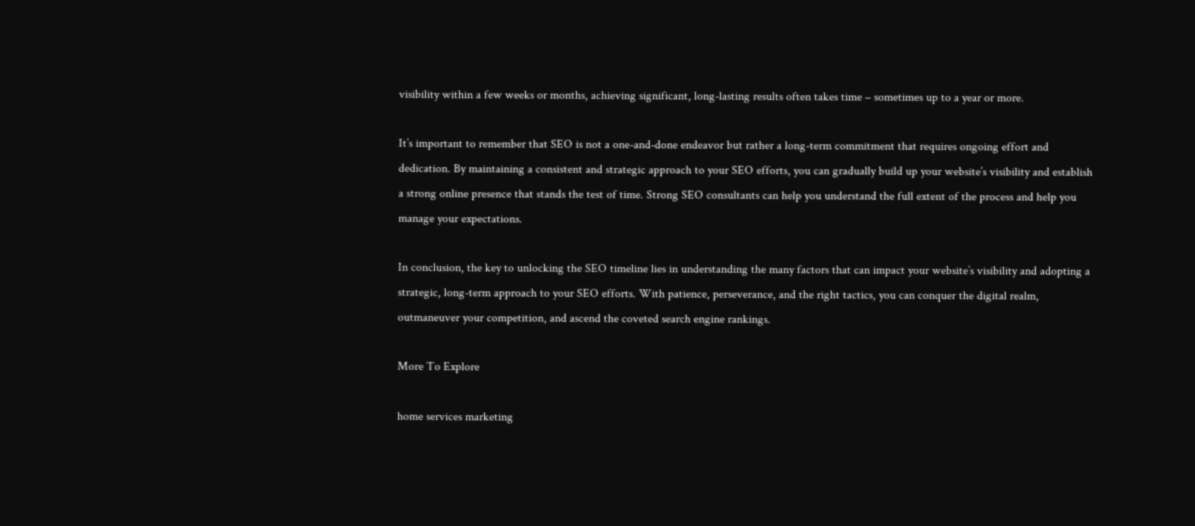visibility within a few weeks or months, achieving significant, long-lasting results often takes time – sometimes up to a year or more.

It’s important to remember that SEO is not a one-and-done endeavor but rather a long-term commitment that requires ongoing effort and dedication. By maintaining a consistent and strategic approach to your SEO efforts, you can gradually build up your website’s visibility and establish a strong online presence that stands the test of time. Strong SEO consultants can help you understand the full extent of the process and help you manage your expectations.

In conclusion, the key to unlocking the SEO timeline lies in understanding the many factors that can impact your website’s visibility and adopting a strategic, long-term approach to your SEO efforts. With patience, perseverance, and the right tactics, you can conquer the digital realm, outmaneuver your competition, and ascend the coveted search engine rankings.

More To Explore

home services marketing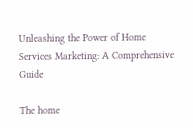Unleashing the Power of Home Services Marketing: A Comprehensive Guide

The home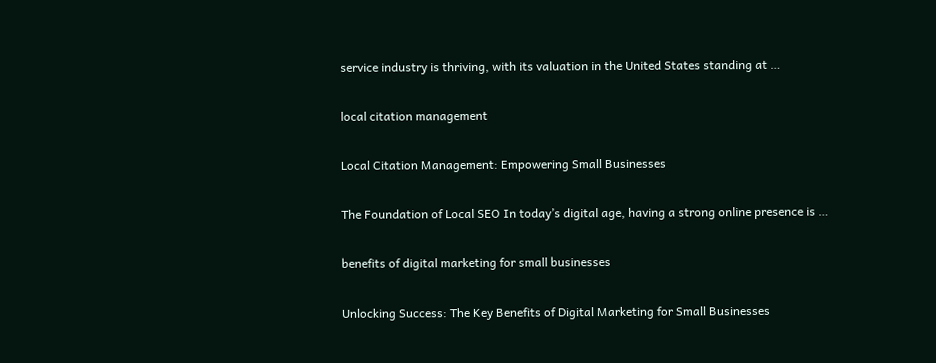service industry is thriving, with its valuation in the United States standing at …

local citation management

Local Citation Management: Empowering Small Businesses

The Foundation of Local SEO In today’s digital age, having a strong online presence is …

benefits of digital marketing for small businesses

Unlocking Success: The Key Benefits of Digital Marketing for Small Businesses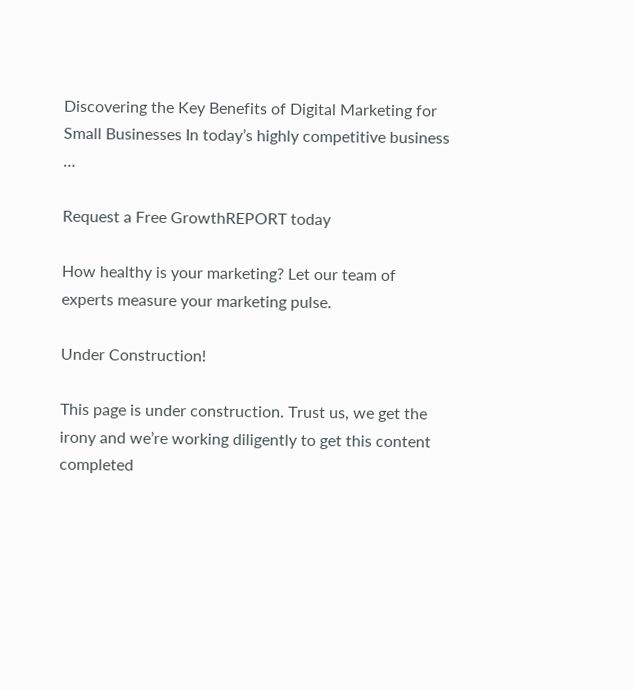Discovering the Key Benefits of Digital Marketing for Small Businesses In today’s highly competitive business …

Request a Free GrowthREPORT today

How healthy is your marketing? Let our team of experts measure your marketing pulse.

Under Construction!

This page is under construction. Trust us, we get the irony and we’re working diligently to get this content completed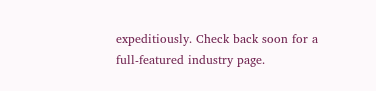expeditiously. Check back soon for a full-featured industry page.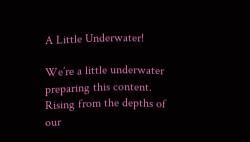A Little Underwater!

We’re a little underwater preparing this content. Rising from the depths of our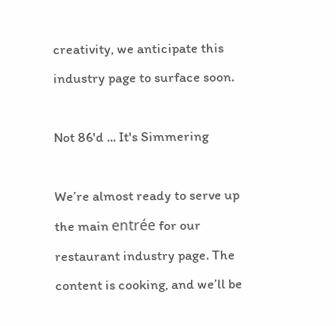creativity, we anticipate this industry page to surface soon.

Not 86'd ... It's Simmering

We’re almost ready to serve up the main entrée for our restaurant industry page. The content is cooking, and we’ll be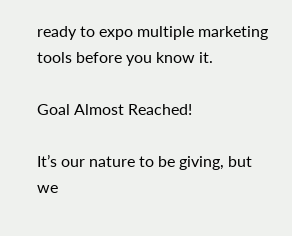ready to expo multiple marketing tools before you know it.

Goal Almost Reached!

It’s our nature to be giving, but we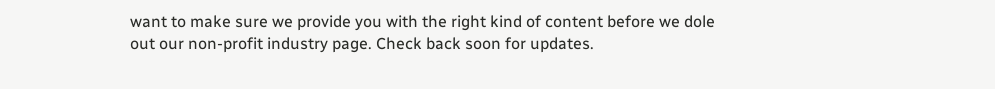want to make sure we provide you with the right kind of content before we dole out our non-profit industry page. Check back soon for updates.